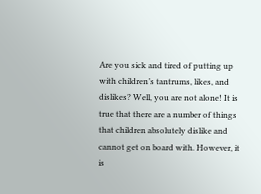Are you sick and tired of putting up with children’s tantrums, likes, and dislikes? Well, you are not alone! It is true that there are a number of things that children absolutely dislike and cannot get on board with. However, it is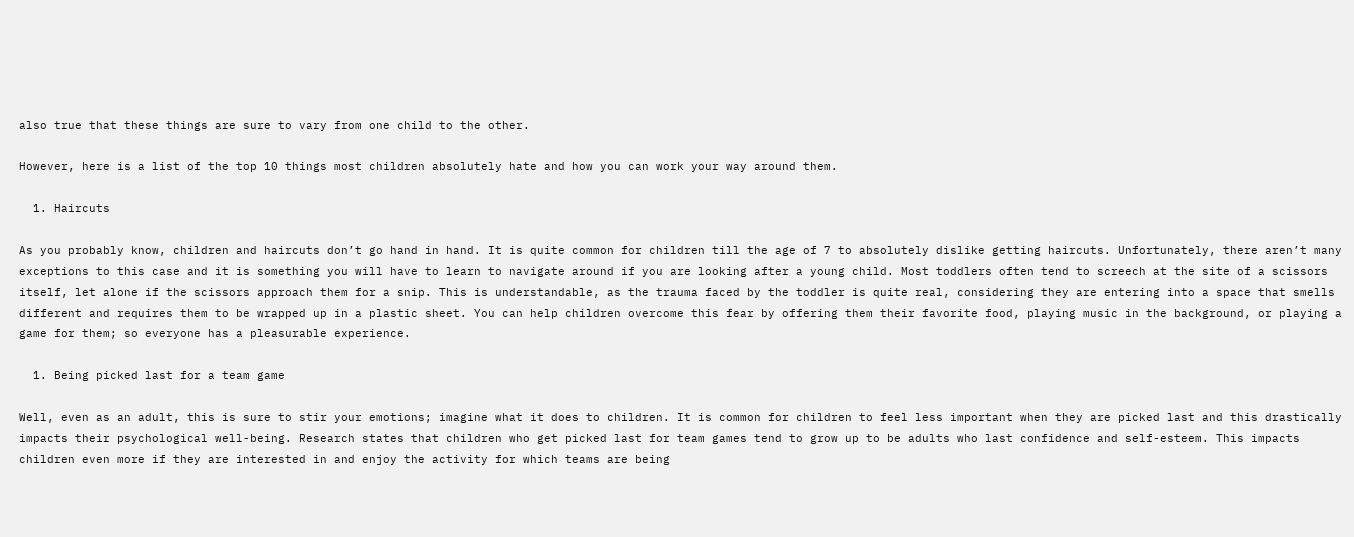also true that these things are sure to vary from one child to the other.

However, here is a list of the top 10 things most children absolutely hate and how you can work your way around them.

  1. Haircuts

As you probably know, children and haircuts don’t go hand in hand. It is quite common for children till the age of 7 to absolutely dislike getting haircuts. Unfortunately, there aren’t many exceptions to this case and it is something you will have to learn to navigate around if you are looking after a young child. Most toddlers often tend to screech at the site of a scissors itself, let alone if the scissors approach them for a snip. This is understandable, as the trauma faced by the toddler is quite real, considering they are entering into a space that smells different and requires them to be wrapped up in a plastic sheet. You can help children overcome this fear by offering them their favorite food, playing music in the background, or playing a game for them; so everyone has a pleasurable experience.

  1. Being picked last for a team game

Well, even as an adult, this is sure to stir your emotions; imagine what it does to children. It is common for children to feel less important when they are picked last and this drastically impacts their psychological well-being. Research states that children who get picked last for team games tend to grow up to be adults who last confidence and self-esteem. This impacts children even more if they are interested in and enjoy the activity for which teams are being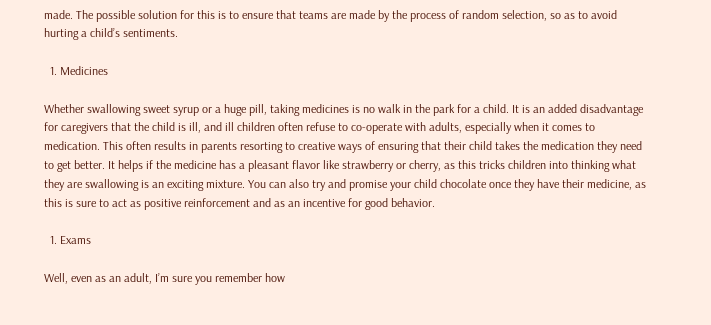made. The possible solution for this is to ensure that teams are made by the process of random selection, so as to avoid hurting a child’s sentiments.

  1. Medicines

Whether swallowing sweet syrup or a huge pill, taking medicines is no walk in the park for a child. It is an added disadvantage for caregivers that the child is ill, and ill children often refuse to co-operate with adults, especially when it comes to medication. This often results in parents resorting to creative ways of ensuring that their child takes the medication they need to get better. It helps if the medicine has a pleasant flavor like strawberry or cherry, as this tricks children into thinking what they are swallowing is an exciting mixture. You can also try and promise your child chocolate once they have their medicine, as this is sure to act as positive reinforcement and as an incentive for good behavior.

  1. Exams

Well, even as an adult, I’m sure you remember how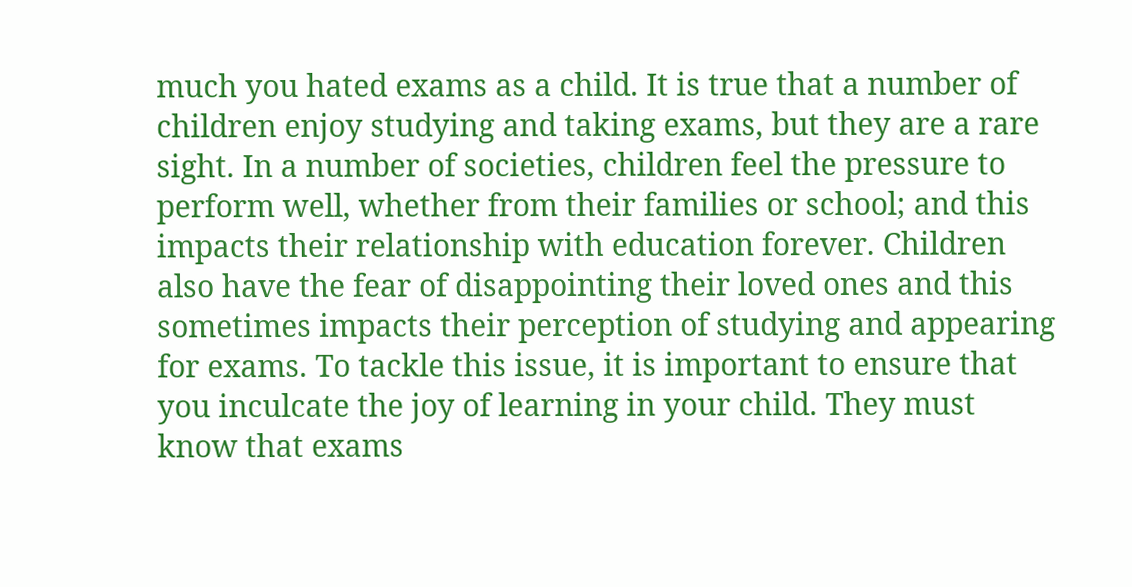much you hated exams as a child. It is true that a number of children enjoy studying and taking exams, but they are a rare sight. In a number of societies, children feel the pressure to perform well, whether from their families or school; and this impacts their relationship with education forever. Children also have the fear of disappointing their loved ones and this sometimes impacts their perception of studying and appearing for exams. To tackle this issue, it is important to ensure that you inculcate the joy of learning in your child. They must know that exams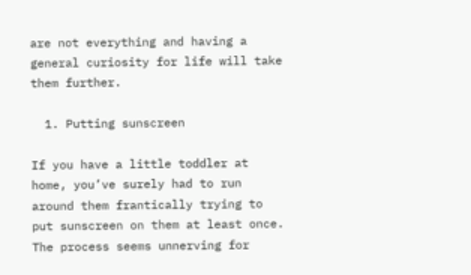are not everything and having a general curiosity for life will take them further.

  1. Putting sunscreen

If you have a little toddler at home, you’ve surely had to run around them frantically trying to put sunscreen on them at least once. The process seems unnerving for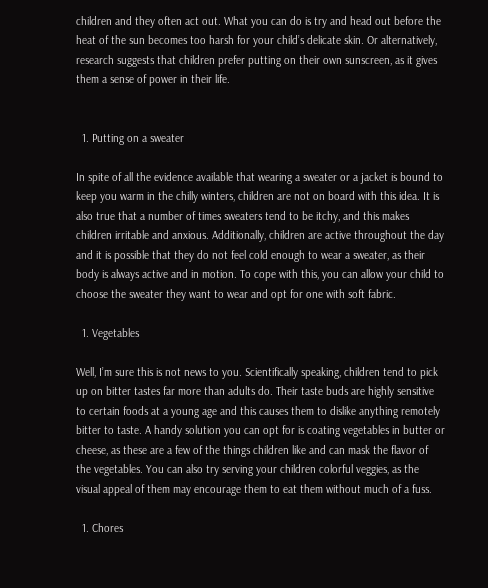children and they often act out. What you can do is try and head out before the heat of the sun becomes too harsh for your child’s delicate skin. Or alternatively, research suggests that children prefer putting on their own sunscreen, as it gives them a sense of power in their life.


  1. Putting on a sweater

In spite of all the evidence available that wearing a sweater or a jacket is bound to keep you warm in the chilly winters, children are not on board with this idea. It is also true that a number of times sweaters tend to be itchy, and this makes children irritable and anxious. Additionally, children are active throughout the day and it is possible that they do not feel cold enough to wear a sweater, as their body is always active and in motion. To cope with this, you can allow your child to choose the sweater they want to wear and opt for one with soft fabric.

  1. Vegetables

Well, I’m sure this is not news to you. Scientifically speaking, children tend to pick up on bitter tastes far more than adults do. Their taste buds are highly sensitive to certain foods at a young age and this causes them to dislike anything remotely bitter to taste. A handy solution you can opt for is coating vegetables in butter or cheese, as these are a few of the things children like and can mask the flavor of the vegetables. You can also try serving your children colorful veggies, as the visual appeal of them may encourage them to eat them without much of a fuss.

  1. Chores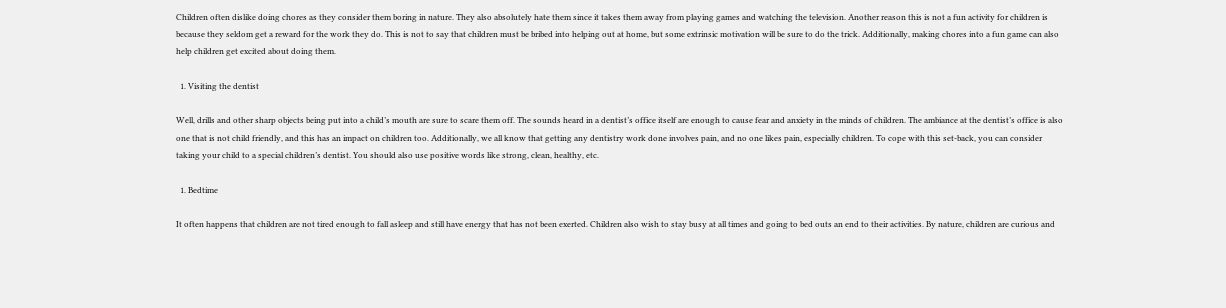Children often dislike doing chores as they consider them boring in nature. They also absolutely hate them since it takes them away from playing games and watching the television. Another reason this is not a fun activity for children is because they seldom get a reward for the work they do. This is not to say that children must be bribed into helping out at home, but some extrinsic motivation will be sure to do the trick. Additionally, making chores into a fun game can also help children get excited about doing them.

  1. Visiting the dentist

Well, drills and other sharp objects being put into a child’s mouth are sure to scare them off. The sounds heard in a dentist’s office itself are enough to cause fear and anxiety in the minds of children. The ambiance at the dentist’s office is also one that is not child friendly, and this has an impact on children too. Additionally, we all know that getting any dentistry work done involves pain, and no one likes pain, especially children. To cope with this set-back, you can consider taking your child to a special children’s dentist. You should also use positive words like strong, clean, healthy, etc.

  1. Bedtime

It often happens that children are not tired enough to fall asleep and still have energy that has not been exerted. Children also wish to stay busy at all times and going to bed outs an end to their activities. By nature, children are curious and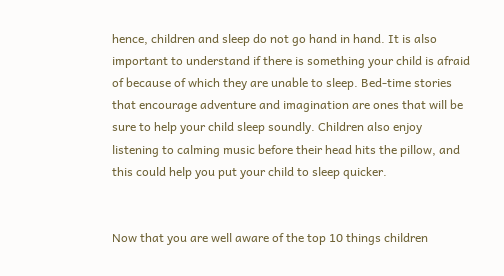hence, children and sleep do not go hand in hand. It is also important to understand if there is something your child is afraid of because of which they are unable to sleep. Bed-time stories that encourage adventure and imagination are ones that will be sure to help your child sleep soundly. Children also enjoy listening to calming music before their head hits the pillow, and this could help you put your child to sleep quicker.


Now that you are well aware of the top 10 things children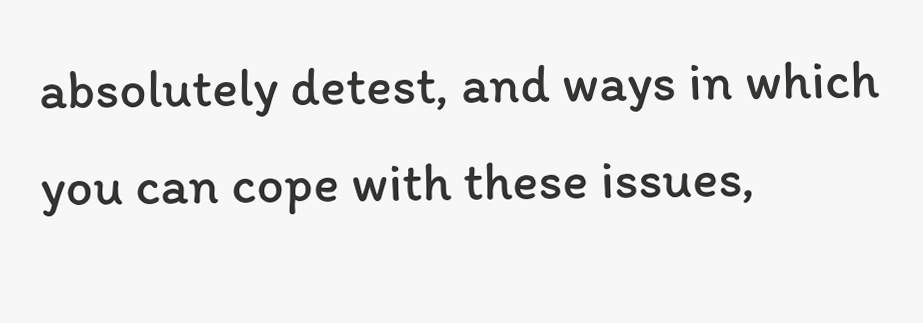absolutely detest, and ways in which you can cope with these issues,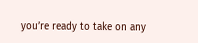you’re ready to take on any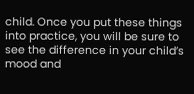child. Once you put these things into practice, you will be sure to see the difference in your child’s mood and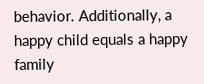behavior. Additionally, a happy child equals a happy family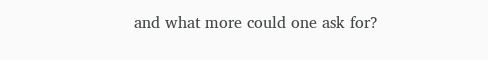and what more could one ask for?